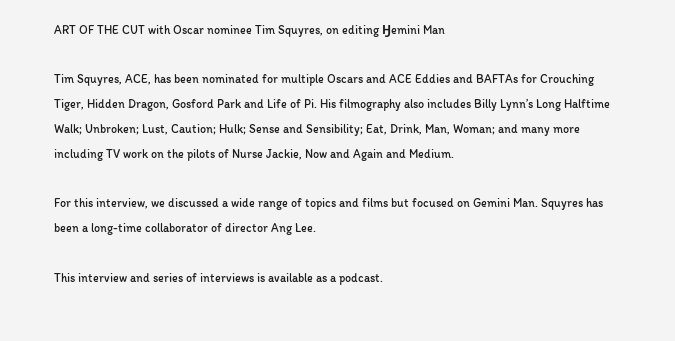ART OF THE CUT with Oscar nominee Tim Squyres, on editing Ӈemini Man

Tim Squyres, ACE, has been nominated for multiple Oscars and ACE Eddies and BAFTAs for Crouching Tiger, Hidden Dragon, Gosford Park and Life of Pi. His filmography also includes Billy Lynn’s Long Halftime Walk; Unbroken; Lust, Caution; Hulk; Sense and Sensibility; Eat, Drink, Man, Woman; and many more including TV work on the pilots of Nurse Jackie, Now and Again and Medium.

For this interview, we discussed a wide range of topics and films but focused on Gemini Man. Squyres has been a long-time collaborator of director Ang Lee.

This interview and series of interviews is available as a podcast.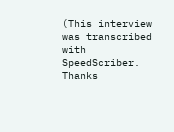(This interview was transcribed with SpeedScriber. Thanks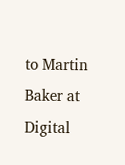to Martin Baker at Digital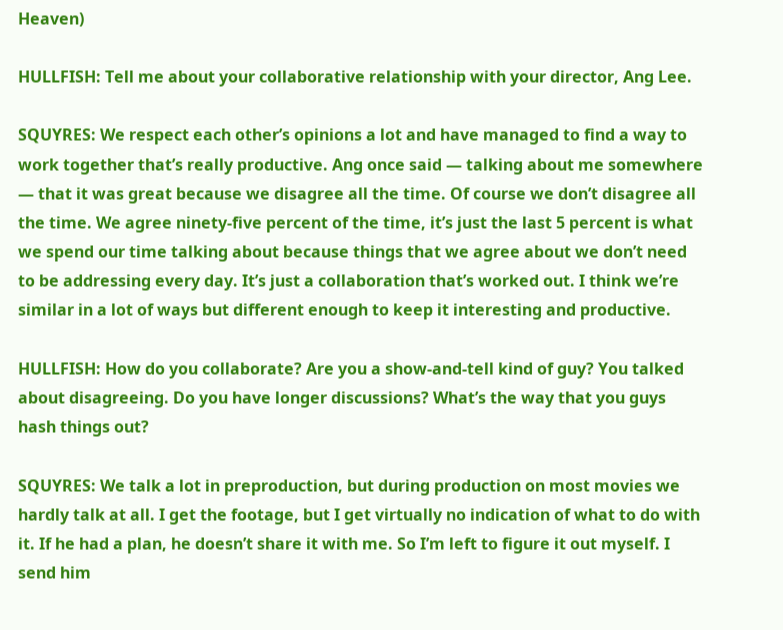Heaven)

HULLFISH: Tell me about your collaborative relationship with your director, Ang Lee.

SQUYRES: We respect each other’s opinions a lot and have managed to find a way to work together that’s really productive. Ang once said — talking about me somewhere — that it was great because we disagree all the time. Of course we don’t disagree all the time. We agree ninety-five percent of the time, it’s just the last 5 percent is what we spend our time talking about because things that we agree about we don’t need to be addressing every day. It’s just a collaboration that’s worked out. I think we’re similar in a lot of ways but different enough to keep it interesting and productive.

HULLFISH: How do you collaborate? Are you a show-and-tell kind of guy? You talked about disagreeing. Do you have longer discussions? What’s the way that you guys hash things out?

SQUYRES: We talk a lot in preproduction, but during production on most movies we hardly talk at all. I get the footage, but I get virtually no indication of what to do with it. If he had a plan, he doesn’t share it with me. So I’m left to figure it out myself. I send him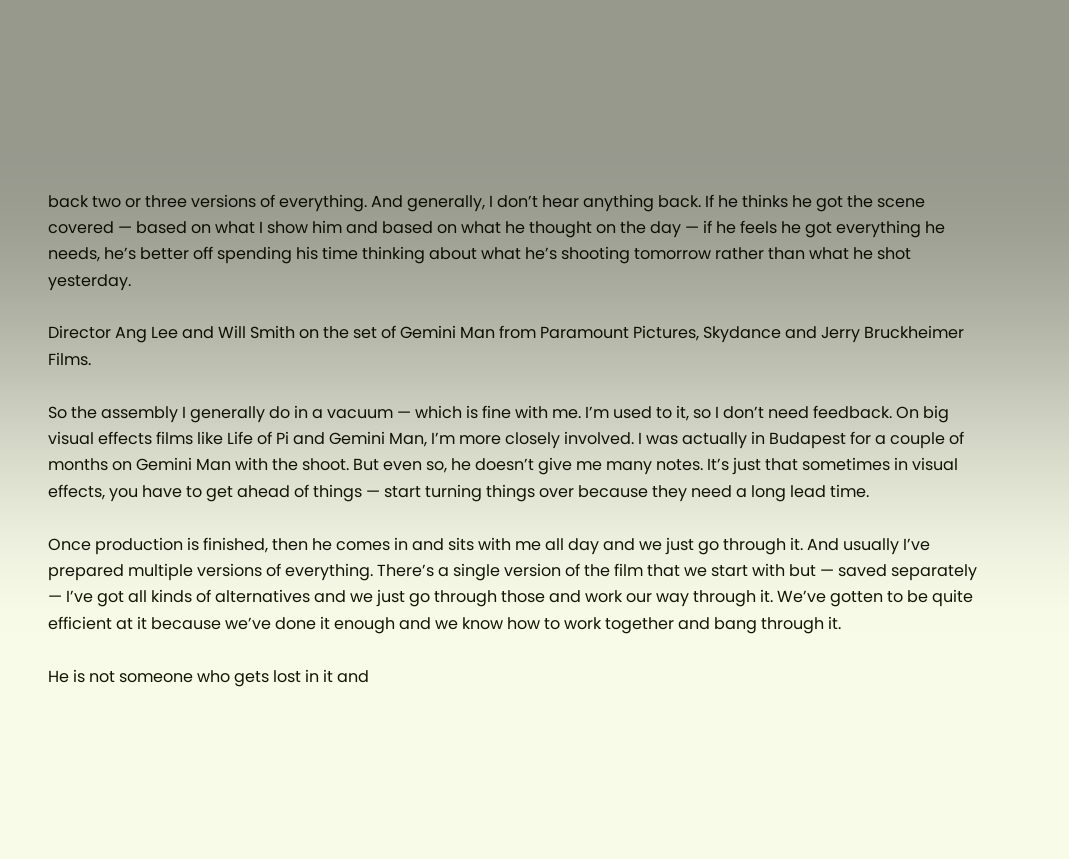back two or three versions of everything. And generally, I don’t hear anything back. If he thinks he got the scene covered — based on what I show him and based on what he thought on the day — if he feels he got everything he needs, he’s better off spending his time thinking about what he’s shooting tomorrow rather than what he shot yesterday.

Director Ang Lee and Will Smith on the set of Gemini Man from Paramount Pictures, Skydance and Jerry Bruckheimer Films.

So the assembly I generally do in a vacuum — which is fine with me. I’m used to it, so I don’t need feedback. On big visual effects films like Life of Pi and Gemini Man, I’m more closely involved. I was actually in Budapest for a couple of months on Gemini Man with the shoot. But even so, he doesn’t give me many notes. It’s just that sometimes in visual effects, you have to get ahead of things — start turning things over because they need a long lead time.

Once production is finished, then he comes in and sits with me all day and we just go through it. And usually I’ve prepared multiple versions of everything. There’s a single version of the film that we start with but — saved separately — I’ve got all kinds of alternatives and we just go through those and work our way through it. We’ve gotten to be quite efficient at it because we’ve done it enough and we know how to work together and bang through it.

He is not someone who gets lost in it and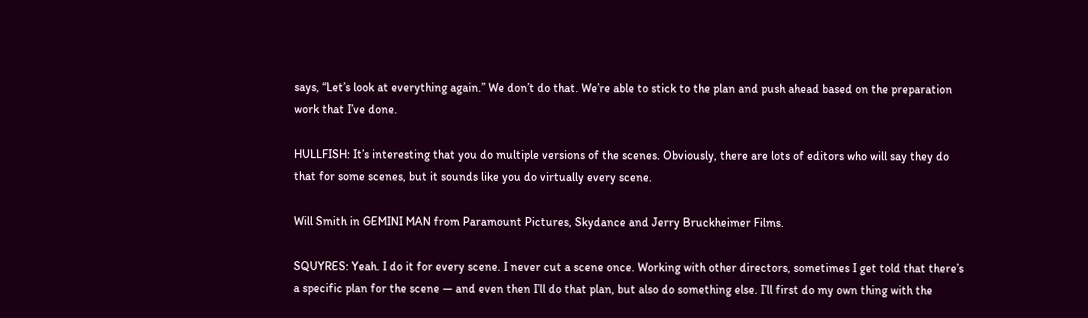says, “Let’s look at everything again.” We don’t do that. We’re able to stick to the plan and push ahead based on the preparation work that I’ve done.

HULLFISH: It’s interesting that you do multiple versions of the scenes. Obviously, there are lots of editors who will say they do that for some scenes, but it sounds like you do virtually every scene.

Will Smith in GEMINI MAN from Paramount Pictures, Skydance and Jerry Bruckheimer Films.

SQUYRES: Yeah. I do it for every scene. I never cut a scene once. Working with other directors, sometimes I get told that there’s a specific plan for the scene — and even then I’ll do that plan, but also do something else. I’ll first do my own thing with the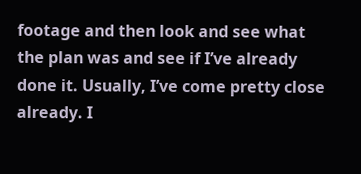footage and then look and see what the plan was and see if I’ve already done it. Usually, I’ve come pretty close already. I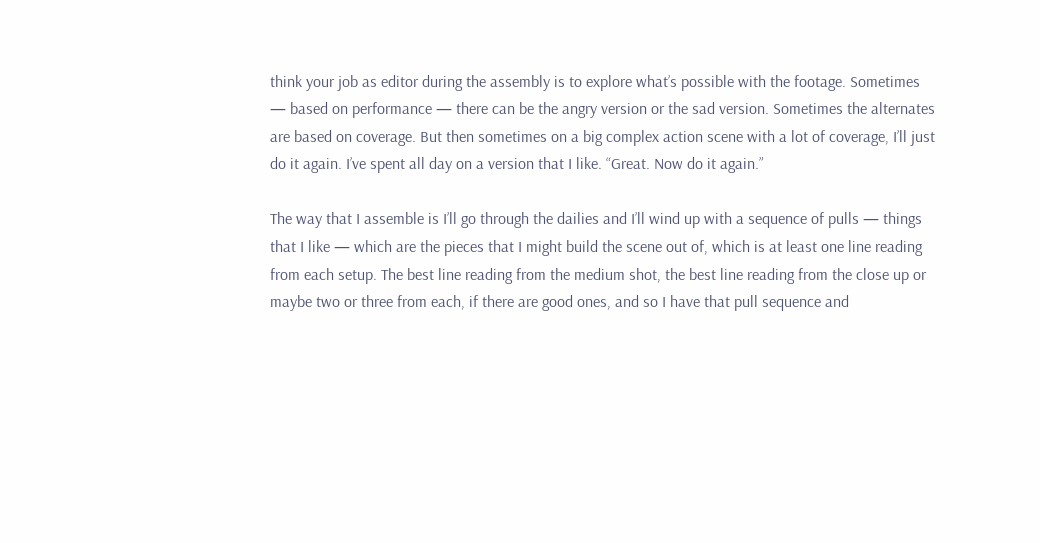think your job as editor during the assembly is to explore what’s possible with the footage. Sometimes — based on performance — there can be the angry version or the sad version. Sometimes the alternates are based on coverage. But then sometimes on a big complex action scene with a lot of coverage, I’ll just do it again. I’ve spent all day on a version that I like. “Great. Now do it again.”

The way that I assemble is I’ll go through the dailies and I’ll wind up with a sequence of pulls — things that I like — which are the pieces that I might build the scene out of, which is at least one line reading from each setup. The best line reading from the medium shot, the best line reading from the close up or maybe two or three from each, if there are good ones, and so I have that pull sequence and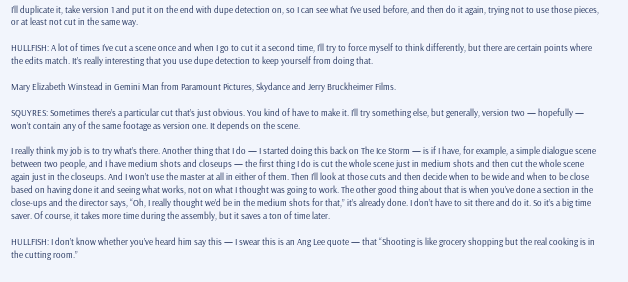I’ll duplicate it, take version 1 and put it on the end with dupe detection on, so I can see what I’ve used before, and then do it again, trying not to use those pieces, or at least not cut in the same way.

HULLFISH: A lot of times I’ve cut a scene once and when I go to cut it a second time, I’ll try to force myself to think differently, but there are certain points where the edits match. It’s really interesting that you use dupe detection to keep yourself from doing that.

Mary Elizabeth Winstead in Gemini Man from Paramount Pictures, Skydance and Jerry Bruckheimer Films.

SQUYRES: Sometimes there’s a particular cut that’s just obvious. You kind of have to make it. I’ll try something else, but generally, version two — hopefully — won’t contain any of the same footage as version one. It depends on the scene.

I really think my job is to try what’s there. Another thing that I do — I started doing this back on The Ice Storm — is if I have, for example, a simple dialogue scene between two people, and I have medium shots and closeups — the first thing I do is cut the whole scene just in medium shots and then cut the whole scene again just in the closeups. And I won’t use the master at all in either of them. Then I’ll look at those cuts and then decide when to be wide and when to be close based on having done it and seeing what works, not on what I thought was going to work. The other good thing about that is when you’ve done a section in the close-ups and the director says, “Oh, I really thought we’d be in the medium shots for that,” it’s already done. I don’t have to sit there and do it. So it’s a big time saver. Of course, it takes more time during the assembly, but it saves a ton of time later.

HULLFISH: I don’t know whether you’ve heard him say this — I swear this is an Ang Lee quote — that “Shooting is like grocery shopping but the real cooking is in the cutting room.”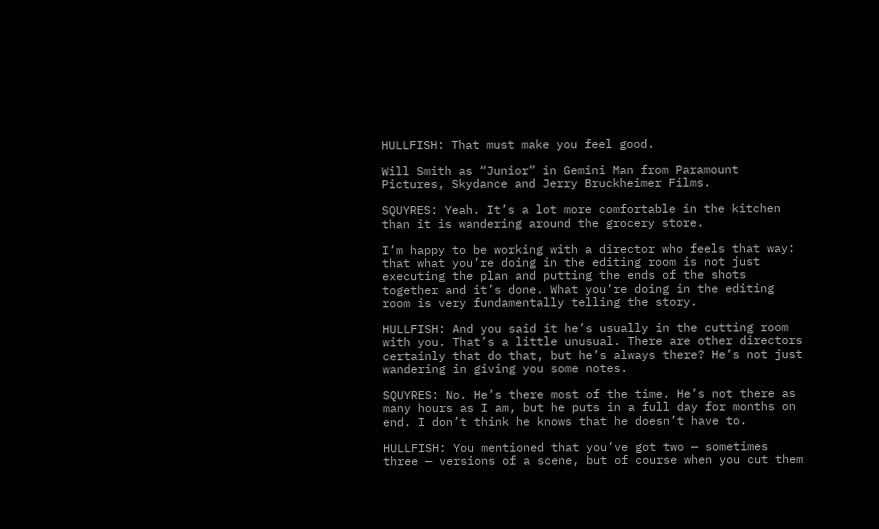HULLFISH: That must make you feel good.

Will Smith as “Junior” in Gemini Man from Paramount Pictures, Skydance and Jerry Bruckheimer Films.

SQUYRES: Yeah. It’s a lot more comfortable in the kitchen than it is wandering around the grocery store.

I’m happy to be working with a director who feels that way: that what you’re doing in the editing room is not just executing the plan and putting the ends of the shots together and it’s done. What you’re doing in the editing room is very fundamentally telling the story.

HULLFISH: And you said it he’s usually in the cutting room with you. That’s a little unusual. There are other directors certainly that do that, but he’s always there? He’s not just wandering in giving you some notes.

SQUYRES: No. He’s there most of the time. He’s not there as many hours as I am, but he puts in a full day for months on end. I don’t think he knows that he doesn’t have to.

HULLFISH: You mentioned that you’ve got two — sometimes three — versions of a scene, but of course when you cut them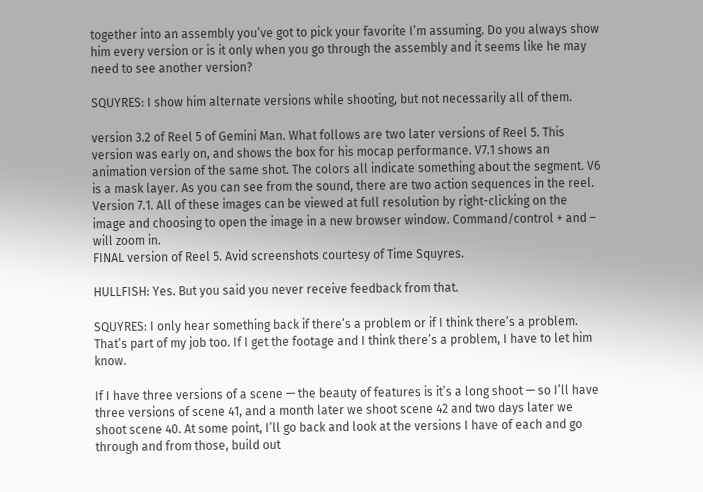together into an assembly you’ve got to pick your favorite I’m assuming. Do you always show him every version or is it only when you go through the assembly and it seems like he may need to see another version?

SQUYRES: I show him alternate versions while shooting, but not necessarily all of them.

version 3.2 of Reel 5 of Gemini Man. What follows are two later versions of Reel 5. This version was early on, and shows the box for his mocap performance. V7.1 shows an animation version of the same shot. The colors all indicate something about the segment. V6 is a mask layer. As you can see from the sound, there are two action sequences in the reel.
Version 7.1. All of these images can be viewed at full resolution by right-clicking on the image and choosing to open the image in a new browser window. Command/control + and – will zoom in.
FINAL version of Reel 5. Avid screenshots courtesy of Time Squyres.

HULLFISH: Yes. But you said you never receive feedback from that.

SQUYRES: I only hear something back if there’s a problem or if I think there’s a problem. That’s part of my job too. If I get the footage and I think there’s a problem, I have to let him know.

If I have three versions of a scene — the beauty of features is it’s a long shoot — so I’ll have three versions of scene 41, and a month later we shoot scene 42 and two days later we shoot scene 40. At some point, I’ll go back and look at the versions I have of each and go through and from those, build out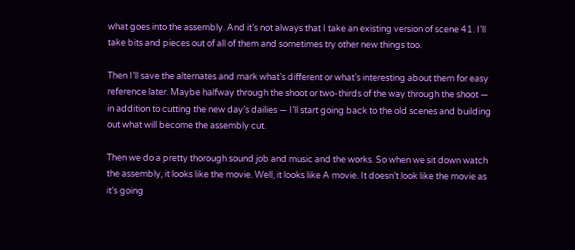what goes into the assembly. And it’s not always that I take an existing version of scene 41. I’ll take bits and pieces out of all of them and sometimes try other new things too.

Then I’ll save the alternates and mark what’s different or what’s interesting about them for easy reference later. Maybe halfway through the shoot or two-thirds of the way through the shoot — in addition to cutting the new day’s dailies — I’ll start going back to the old scenes and building out what will become the assembly cut.

Then we do a pretty thorough sound job and music and the works. So when we sit down watch the assembly, it looks like the movie. Well, it looks like A movie. It doesn’t look like the movie as it’s going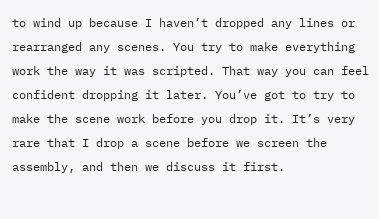to wind up because I haven’t dropped any lines or rearranged any scenes. You try to make everything work the way it was scripted. That way you can feel confident dropping it later. You’ve got to try to make the scene work before you drop it. It’s very rare that I drop a scene before we screen the assembly, and then we discuss it first.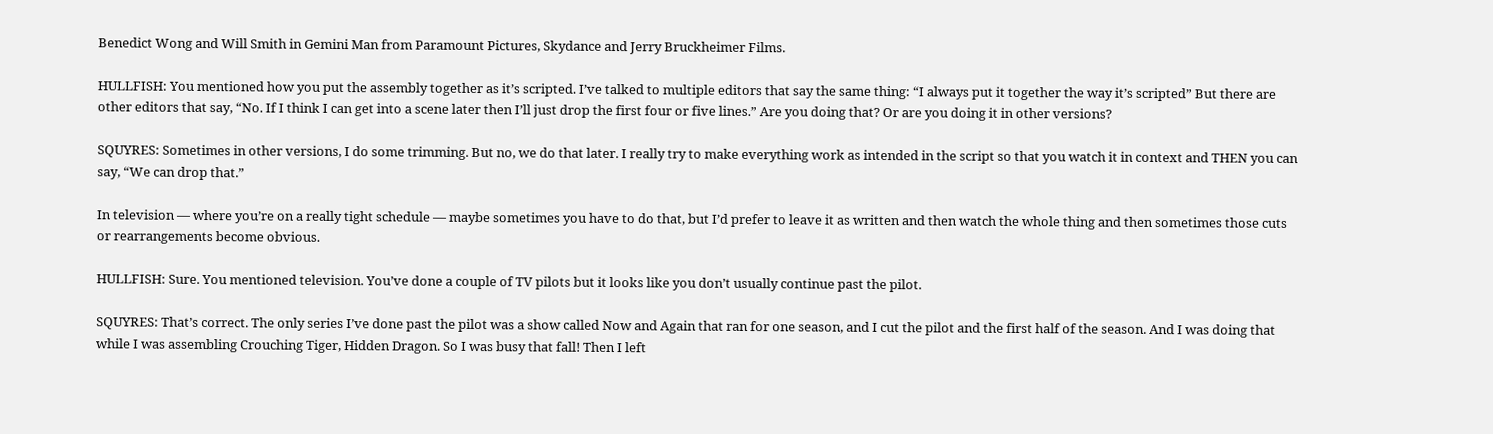Benedict Wong and Will Smith in Gemini Man from Paramount Pictures, Skydance and Jerry Bruckheimer Films.

HULLFISH: You mentioned how you put the assembly together as it’s scripted. I’ve talked to multiple editors that say the same thing: “I always put it together the way it’s scripted” But there are other editors that say, “No. If I think I can get into a scene later then I’ll just drop the first four or five lines.” Are you doing that? Or are you doing it in other versions?

SQUYRES: Sometimes in other versions, I do some trimming. But no, we do that later. I really try to make everything work as intended in the script so that you watch it in context and THEN you can say, “We can drop that.”

In television — where you’re on a really tight schedule — maybe sometimes you have to do that, but I’d prefer to leave it as written and then watch the whole thing and then sometimes those cuts or rearrangements become obvious.

HULLFISH: Sure. You mentioned television. You’ve done a couple of TV pilots but it looks like you don’t usually continue past the pilot.

SQUYRES: That’s correct. The only series I’ve done past the pilot was a show called Now and Again that ran for one season, and I cut the pilot and the first half of the season. And I was doing that while I was assembling Crouching Tiger, Hidden Dragon. So I was busy that fall! Then I left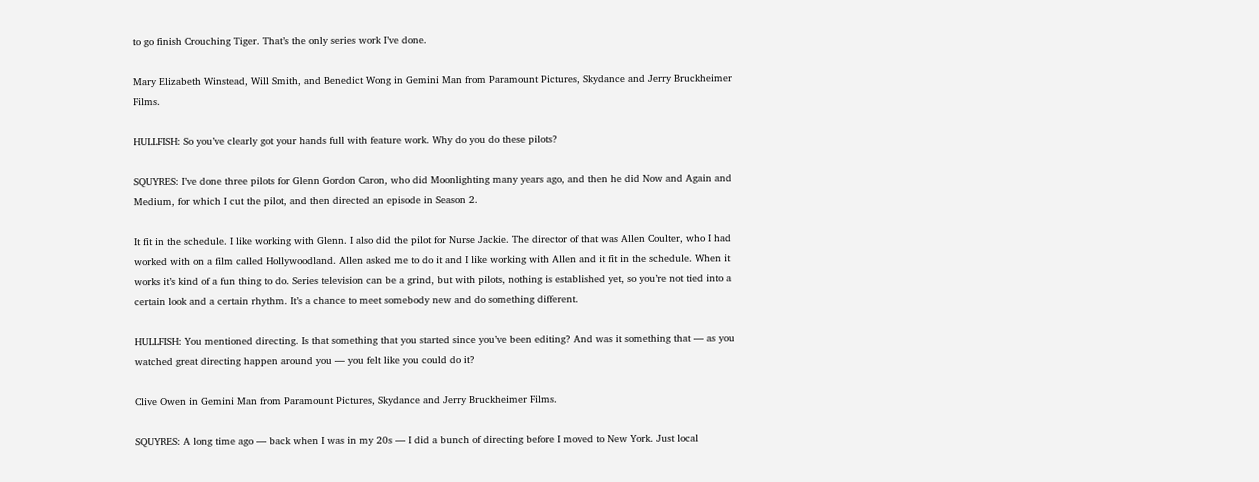to go finish Crouching Tiger. That’s the only series work I’ve done.

Mary Elizabeth Winstead, Will Smith, and Benedict Wong in Gemini Man from Paramount Pictures, Skydance and Jerry Bruckheimer Films.

HULLFISH: So you’ve clearly got your hands full with feature work. Why do you do these pilots?

SQUYRES: I’ve done three pilots for Glenn Gordon Caron, who did Moonlighting many years ago, and then he did Now and Again and Medium, for which I cut the pilot, and then directed an episode in Season 2.

It fit in the schedule. I like working with Glenn. I also did the pilot for Nurse Jackie. The director of that was Allen Coulter, who I had worked with on a film called Hollywoodland. Allen asked me to do it and I like working with Allen and it fit in the schedule. When it works it’s kind of a fun thing to do. Series television can be a grind, but with pilots, nothing is established yet, so you’re not tied into a certain look and a certain rhythm. It’s a chance to meet somebody new and do something different.

HULLFISH: You mentioned directing. Is that something that you started since you’ve been editing? And was it something that — as you watched great directing happen around you — you felt like you could do it?

Clive Owen in Gemini Man from Paramount Pictures, Skydance and Jerry Bruckheimer Films.

SQUYRES: A long time ago — back when I was in my 20s — I did a bunch of directing before I moved to New York. Just local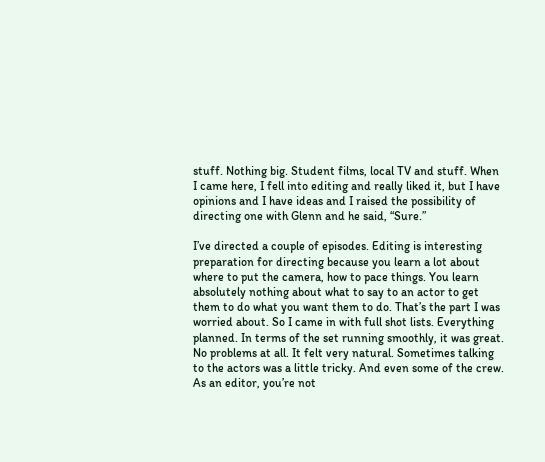stuff. Nothing big. Student films, local TV and stuff. When I came here, I fell into editing and really liked it, but I have opinions and I have ideas and I raised the possibility of directing one with Glenn and he said, “Sure.”

I’ve directed a couple of episodes. Editing is interesting preparation for directing because you learn a lot about where to put the camera, how to pace things. You learn absolutely nothing about what to say to an actor to get them to do what you want them to do. That’s the part I was worried about. So I came in with full shot lists. Everything planned. In terms of the set running smoothly, it was great. No problems at all. It felt very natural. Sometimes talking to the actors was a little tricky. And even some of the crew. As an editor, you’re not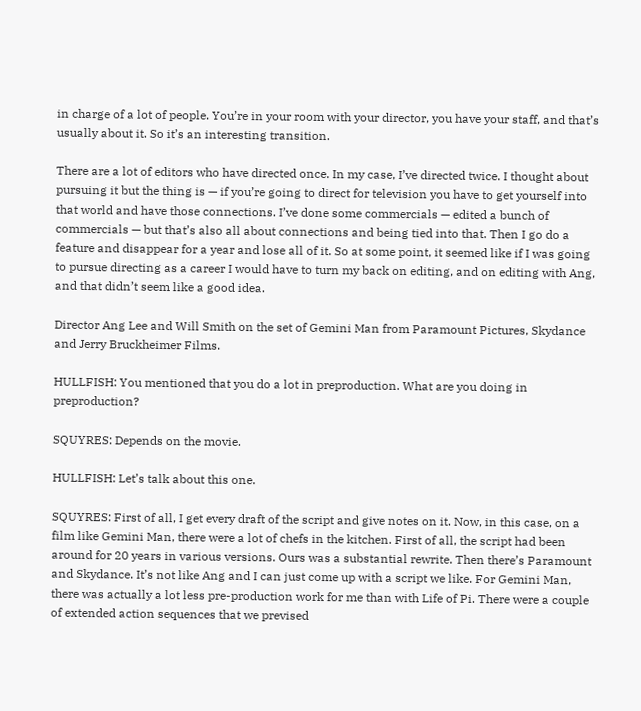in charge of a lot of people. You’re in your room with your director, you have your staff, and that’s usually about it. So it’s an interesting transition.

There are a lot of editors who have directed once. In my case, I’ve directed twice. I thought about pursuing it but the thing is — if you’re going to direct for television you have to get yourself into that world and have those connections. I’ve done some commercials — edited a bunch of commercials — but that’s also all about connections and being tied into that. Then I go do a feature and disappear for a year and lose all of it. So at some point, it seemed like if I was going to pursue directing as a career I would have to turn my back on editing, and on editing with Ang, and that didn’t seem like a good idea.

Director Ang Lee and Will Smith on the set of Gemini Man from Paramount Pictures, Skydance and Jerry Bruckheimer Films.

HULLFISH: You mentioned that you do a lot in preproduction. What are you doing in preproduction?

SQUYRES: Depends on the movie.

HULLFISH: Let’s talk about this one.

SQUYRES: First of all, I get every draft of the script and give notes on it. Now, in this case, on a film like Gemini Man, there were a lot of chefs in the kitchen. First of all, the script had been around for 20 years in various versions. Ours was a substantial rewrite. Then there’s Paramount and Skydance. It’s not like Ang and I can just come up with a script we like. For Gemini Man, there was actually a lot less pre-production work for me than with Life of Pi. There were a couple of extended action sequences that we prevised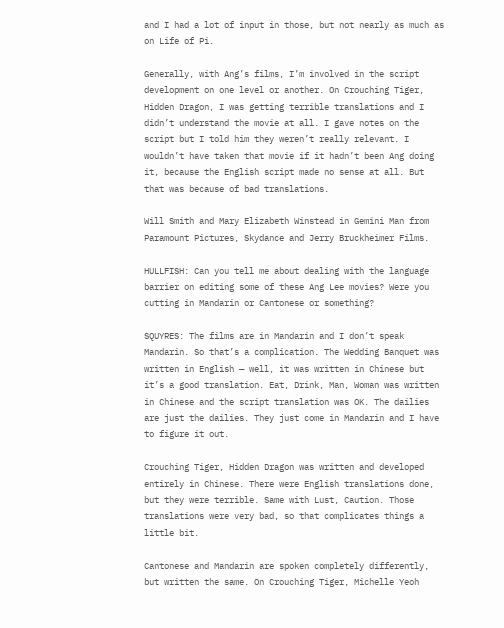and I had a lot of input in those, but not nearly as much as on Life of Pi.

Generally, with Ang’s films, I’m involved in the script development on one level or another. On Crouching Tiger, Hidden Dragon, I was getting terrible translations and I didn’t understand the movie at all. I gave notes on the script but I told him they weren’t really relevant. I wouldn’t have taken that movie if it hadn’t been Ang doing it, because the English script made no sense at all. But that was because of bad translations.

Will Smith and Mary Elizabeth Winstead in Gemini Man from Paramount Pictures, Skydance and Jerry Bruckheimer Films.

HULLFISH: Can you tell me about dealing with the language barrier on editing some of these Ang Lee movies? Were you cutting in Mandarin or Cantonese or something?

SQUYRES: The films are in Mandarin and I don’t speak Mandarin. So that’s a complication. The Wedding Banquet was written in English — well, it was written in Chinese but it’s a good translation. Eat, Drink, Man, Woman was written in Chinese and the script translation was OK. The dailies are just the dailies. They just come in Mandarin and I have to figure it out.

Crouching Tiger, Hidden Dragon was written and developed entirely in Chinese. There were English translations done, but they were terrible. Same with Lust, Caution. Those translations were very bad, so that complicates things a little bit.

Cantonese and Mandarin are spoken completely differently, but written the same. On Crouching Tiger, Michelle Yeoh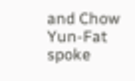and Chow Yun-Fat spoke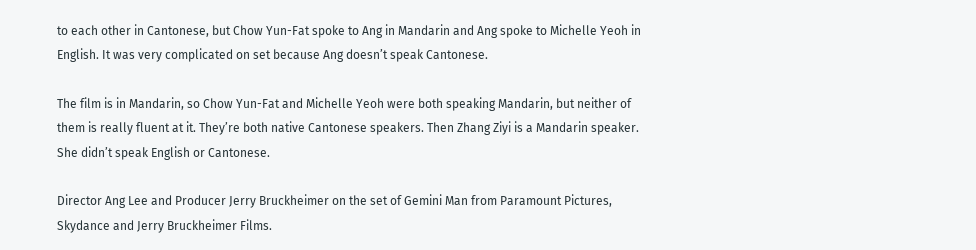to each other in Cantonese, but Chow Yun-Fat spoke to Ang in Mandarin and Ang spoke to Michelle Yeoh in English. It was very complicated on set because Ang doesn’t speak Cantonese.

The film is in Mandarin, so Chow Yun-Fat and Michelle Yeoh were both speaking Mandarin, but neither of them is really fluent at it. They’re both native Cantonese speakers. Then Zhang Ziyi is a Mandarin speaker. She didn’t speak English or Cantonese.

Director Ang Lee and Producer Jerry Bruckheimer on the set of Gemini Man from Paramount Pictures, Skydance and Jerry Bruckheimer Films.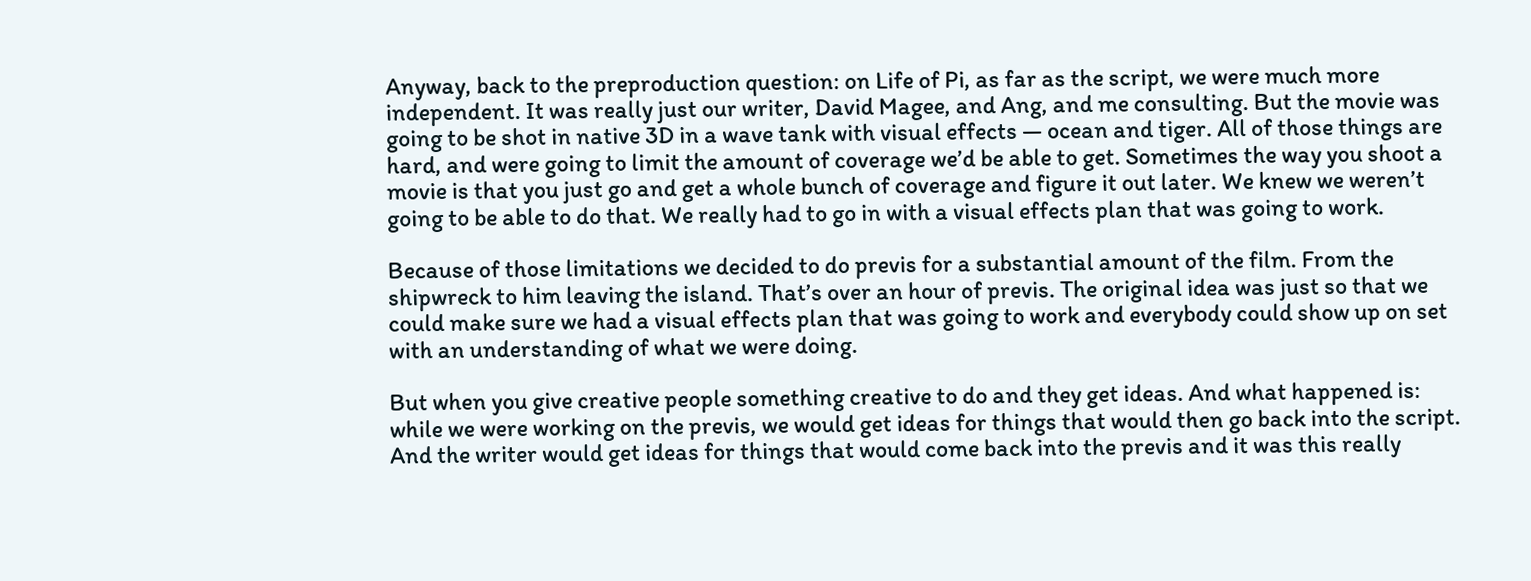Anyway, back to the preproduction question: on Life of Pi, as far as the script, we were much more independent. It was really just our writer, David Magee, and Ang, and me consulting. But the movie was going to be shot in native 3D in a wave tank with visual effects — ocean and tiger. All of those things are hard, and were going to limit the amount of coverage we’d be able to get. Sometimes the way you shoot a movie is that you just go and get a whole bunch of coverage and figure it out later. We knew we weren’t going to be able to do that. We really had to go in with a visual effects plan that was going to work.

Because of those limitations we decided to do previs for a substantial amount of the film. From the shipwreck to him leaving the island. That’s over an hour of previs. The original idea was just so that we could make sure we had a visual effects plan that was going to work and everybody could show up on set with an understanding of what we were doing.

But when you give creative people something creative to do and they get ideas. And what happened is: while we were working on the previs, we would get ideas for things that would then go back into the script. And the writer would get ideas for things that would come back into the previs and it was this really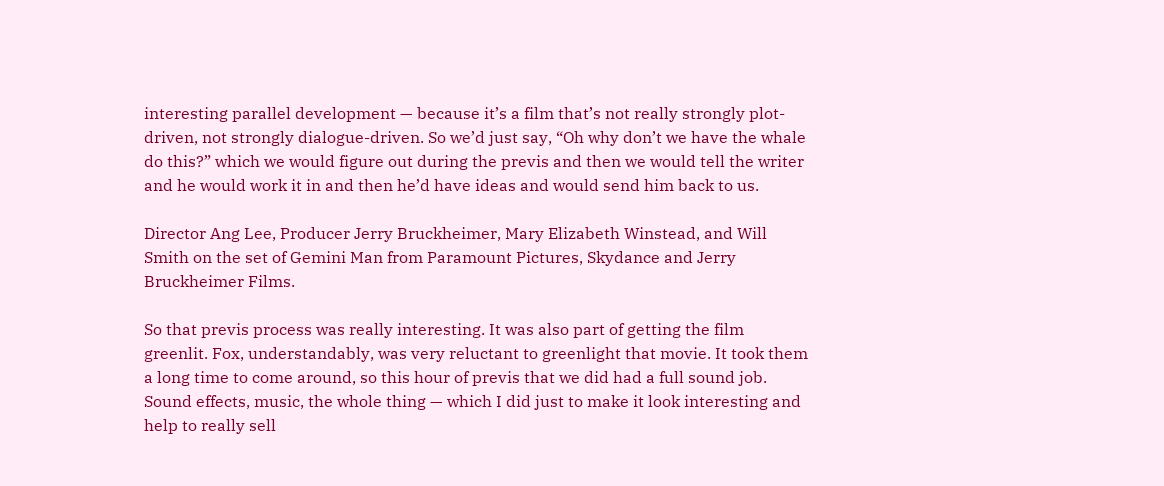interesting parallel development — because it’s a film that’s not really strongly plot-driven, not strongly dialogue-driven. So we’d just say, “Oh why don’t we have the whale do this?” which we would figure out during the previs and then we would tell the writer and he would work it in and then he’d have ideas and would send him back to us.

Director Ang Lee, Producer Jerry Bruckheimer, Mary Elizabeth Winstead, and Will Smith on the set of Gemini Man from Paramount Pictures, Skydance and Jerry Bruckheimer Films.

So that previs process was really interesting. It was also part of getting the film greenlit. Fox, understandably, was very reluctant to greenlight that movie. It took them a long time to come around, so this hour of previs that we did had a full sound job. Sound effects, music, the whole thing — which I did just to make it look interesting and help to really sell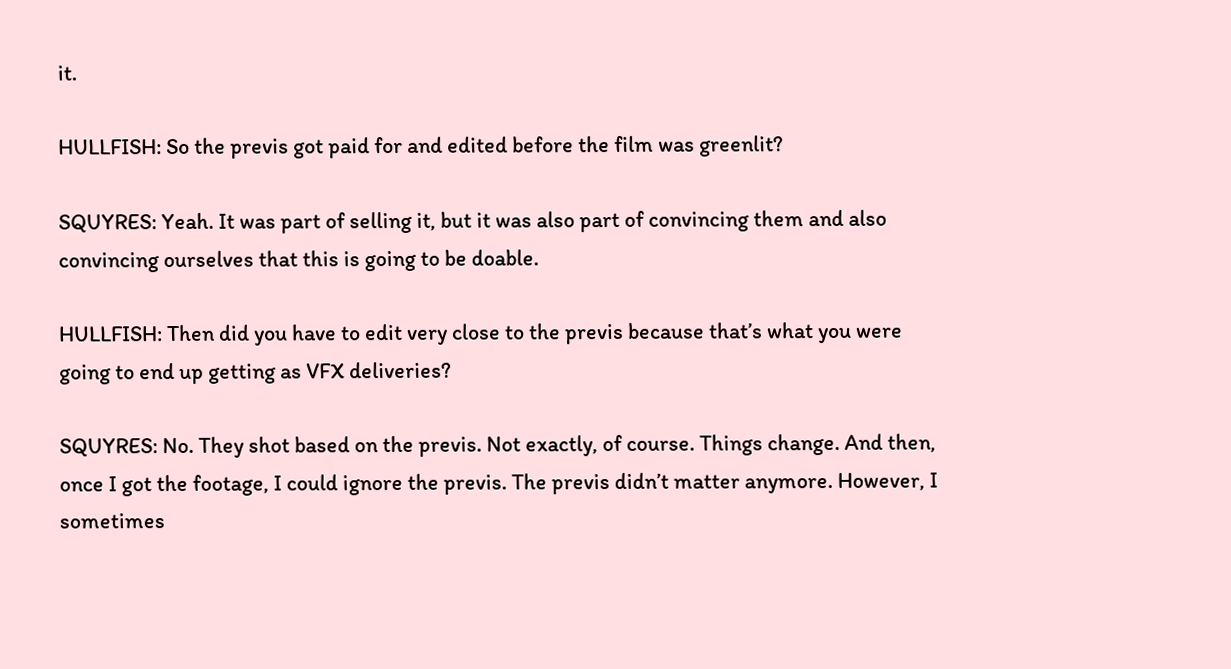it.

HULLFISH: So the previs got paid for and edited before the film was greenlit?

SQUYRES: Yeah. It was part of selling it, but it was also part of convincing them and also convincing ourselves that this is going to be doable.

HULLFISH: Then did you have to edit very close to the previs because that’s what you were going to end up getting as VFX deliveries?

SQUYRES: No. They shot based on the previs. Not exactly, of course. Things change. And then, once I got the footage, I could ignore the previs. The previs didn’t matter anymore. However, I sometimes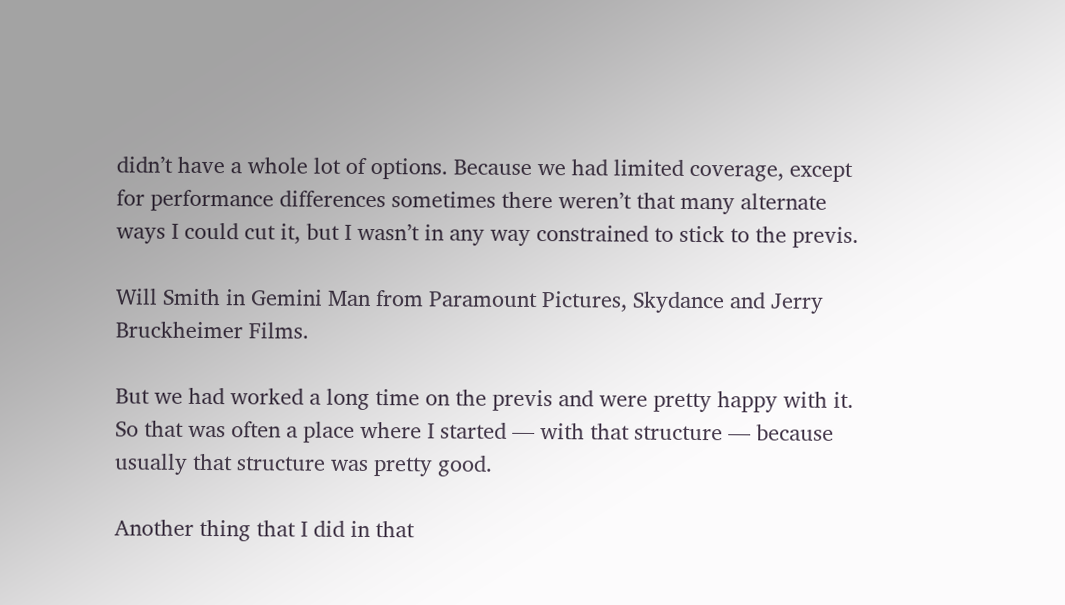didn’t have a whole lot of options. Because we had limited coverage, except for performance differences sometimes there weren’t that many alternate ways I could cut it, but I wasn’t in any way constrained to stick to the previs.

Will Smith in Gemini Man from Paramount Pictures, Skydance and Jerry Bruckheimer Films.

But we had worked a long time on the previs and were pretty happy with it. So that was often a place where I started — with that structure — because usually that structure was pretty good.

Another thing that I did in that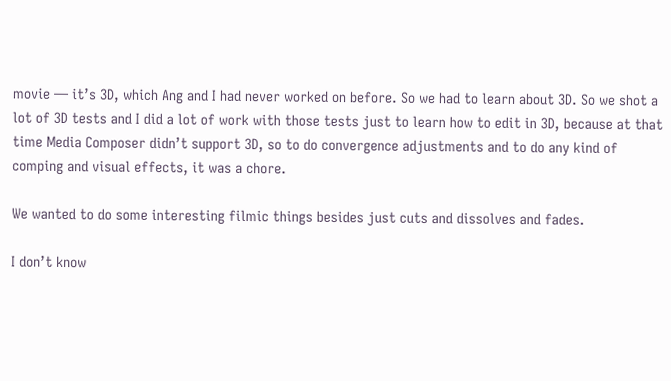movie — it’s 3D, which Ang and I had never worked on before. So we had to learn about 3D. So we shot a lot of 3D tests and I did a lot of work with those tests just to learn how to edit in 3D, because at that time Media Composer didn’t support 3D, so to do convergence adjustments and to do any kind of comping and visual effects, it was a chore.

We wanted to do some interesting filmic things besides just cuts and dissolves and fades.

I don’t know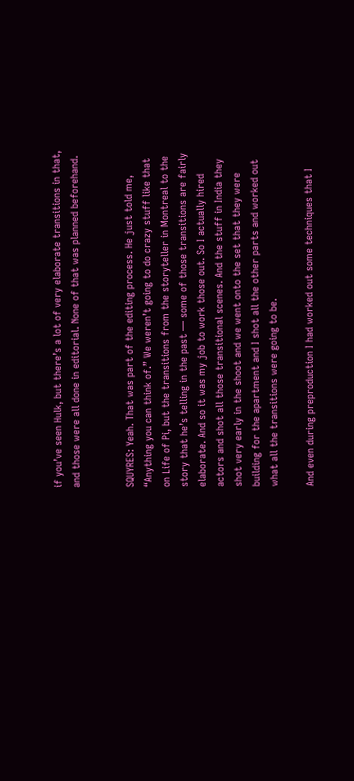if you’ve seen Hulk, but there’s a lot of very elaborate transitions in that, and those were all done in editorial. None of that was planned beforehand.


SQUYRES: Yeah. That was part of the editing process. He just told me, “Anything you can think of.” We weren’t going to do crazy stuff like that on Life of Pi, but the transitions from the storyteller in Montreal to the story that he’s telling in the past — some of those transitions are fairly elaborate. And so it was my job to work those out. So I actually hired actors and shot all those transitional scenes. And the stuff in India they shot very early in the shoot and we went onto the set that they were building for the apartment and I shot all the other parts and worked out what all the transitions were going to be.

And even during preproduction I had worked out some techniques that I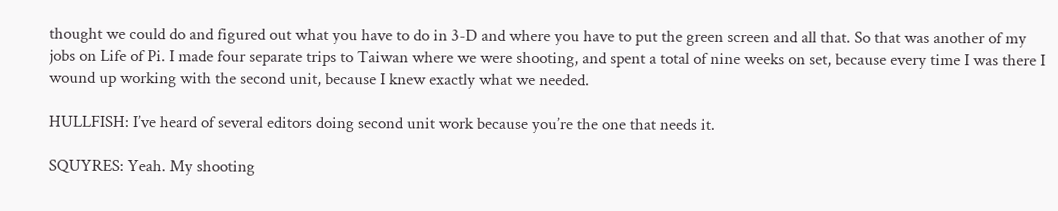thought we could do and figured out what you have to do in 3-D and where you have to put the green screen and all that. So that was another of my jobs on Life of Pi. I made four separate trips to Taiwan where we were shooting, and spent a total of nine weeks on set, because every time I was there I wound up working with the second unit, because I knew exactly what we needed.

HULLFISH: I’ve heard of several editors doing second unit work because you’re the one that needs it.

SQUYRES: Yeah. My shooting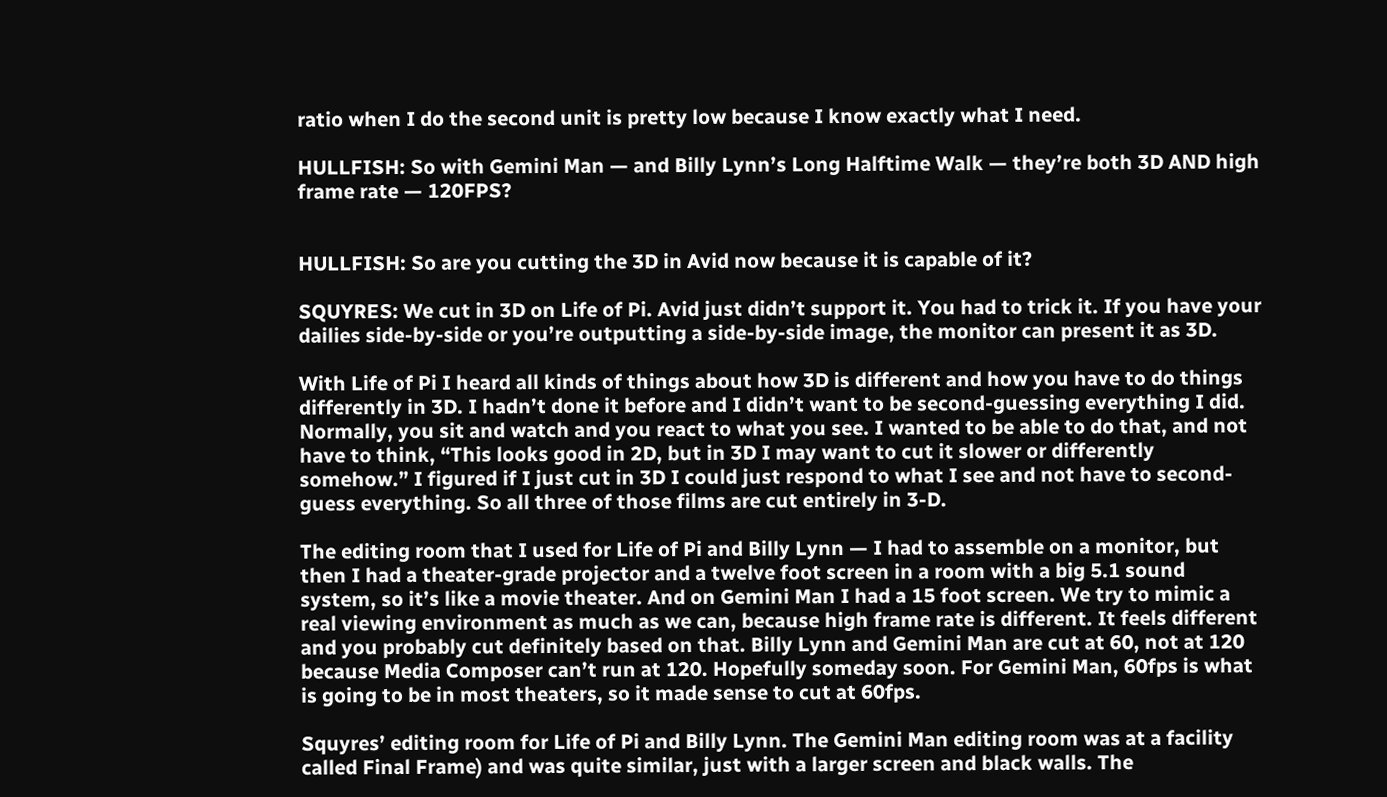ratio when I do the second unit is pretty low because I know exactly what I need.

HULLFISH: So with Gemini Man — and Billy Lynn’s Long Halftime Walk — they’re both 3D AND high frame rate — 120FPS?


HULLFISH: So are you cutting the 3D in Avid now because it is capable of it?

SQUYRES: We cut in 3D on Life of Pi. Avid just didn’t support it. You had to trick it. If you have your dailies side-by-side or you’re outputting a side-by-side image, the monitor can present it as 3D.

With Life of Pi I heard all kinds of things about how 3D is different and how you have to do things differently in 3D. I hadn’t done it before and I didn’t want to be second-guessing everything I did. Normally, you sit and watch and you react to what you see. I wanted to be able to do that, and not have to think, “This looks good in 2D, but in 3D I may want to cut it slower or differently somehow.” I figured if I just cut in 3D I could just respond to what I see and not have to second-guess everything. So all three of those films are cut entirely in 3-D.

The editing room that I used for Life of Pi and Billy Lynn — I had to assemble on a monitor, but then I had a theater-grade projector and a twelve foot screen in a room with a big 5.1 sound system, so it’s like a movie theater. And on Gemini Man I had a 15 foot screen. We try to mimic a real viewing environment as much as we can, because high frame rate is different. It feels different and you probably cut definitely based on that. Billy Lynn and Gemini Man are cut at 60, not at 120 because Media Composer can’t run at 120. Hopefully someday soon. For Gemini Man, 60fps is what is going to be in most theaters, so it made sense to cut at 60fps.

Squyres’ editing room for Life of Pi and Billy Lynn. The Gemini Man editing room was at a facility called Final Frame) and was quite similar, just with a larger screen and black walls. The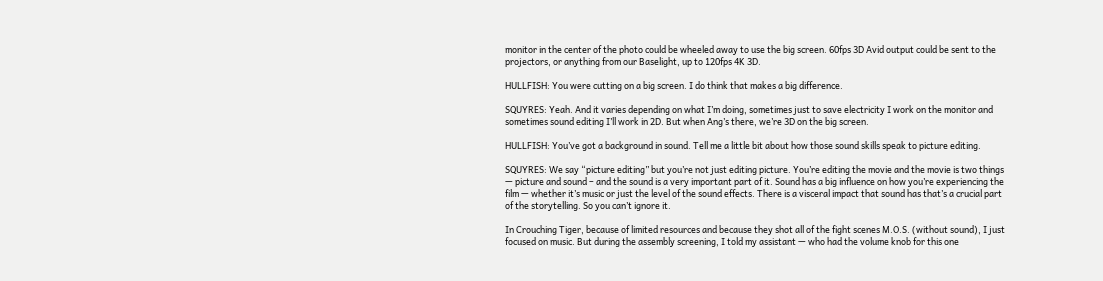monitor in the center of the photo could be wheeled away to use the big screen. 60fps 3D Avid output could be sent to the projectors, or anything from our Baselight, up to 120fps 4K 3D.

HULLFISH: You were cutting on a big screen. I do think that makes a big difference.

SQUYRES: Yeah. And it varies depending on what I’m doing, sometimes just to save electricity I work on the monitor and sometimes sound editing I’ll work in 2D. But when Ang’s there, we’re 3D on the big screen.

HULLFISH: You’ve got a background in sound. Tell me a little bit about how those sound skills speak to picture editing.

SQUYRES: We say “picture editing” but you’re not just editing picture. You’re editing the movie and the movie is two things — picture and sound – and the sound is a very important part of it. Sound has a big influence on how you’re experiencing the film — whether it’s music or just the level of the sound effects. There is a visceral impact that sound has that’s a crucial part of the storytelling. So you can’t ignore it.

In Crouching Tiger, because of limited resources and because they shot all of the fight scenes M.O.S. (without sound), I just focused on music. But during the assembly screening, I told my assistant — who had the volume knob for this one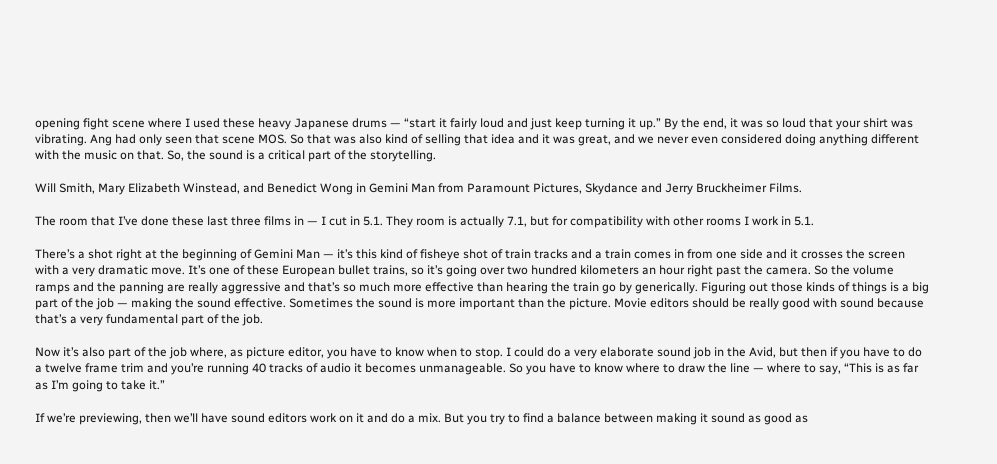opening fight scene where I used these heavy Japanese drums — “start it fairly loud and just keep turning it up.” By the end, it was so loud that your shirt was vibrating. Ang had only seen that scene MOS. So that was also kind of selling that idea and it was great, and we never even considered doing anything different with the music on that. So, the sound is a critical part of the storytelling.

Will Smith, Mary Elizabeth Winstead, and Benedict Wong in Gemini Man from Paramount Pictures, Skydance and Jerry Bruckheimer Films.

The room that I’ve done these last three films in — I cut in 5.1. They room is actually 7.1, but for compatibility with other rooms I work in 5.1.

There’s a shot right at the beginning of Gemini Man — it’s this kind of fisheye shot of train tracks and a train comes in from one side and it crosses the screen with a very dramatic move. It’s one of these European bullet trains, so it’s going over two hundred kilometers an hour right past the camera. So the volume ramps and the panning are really aggressive and that’s so much more effective than hearing the train go by generically. Figuring out those kinds of things is a big part of the job — making the sound effective. Sometimes the sound is more important than the picture. Movie editors should be really good with sound because that’s a very fundamental part of the job.

Now it’s also part of the job where, as picture editor, you have to know when to stop. I could do a very elaborate sound job in the Avid, but then if you have to do a twelve frame trim and you’re running 40 tracks of audio it becomes unmanageable. So you have to know where to draw the line — where to say, “This is as far as I’m going to take it.”

If we’re previewing, then we’ll have sound editors work on it and do a mix. But you try to find a balance between making it sound as good as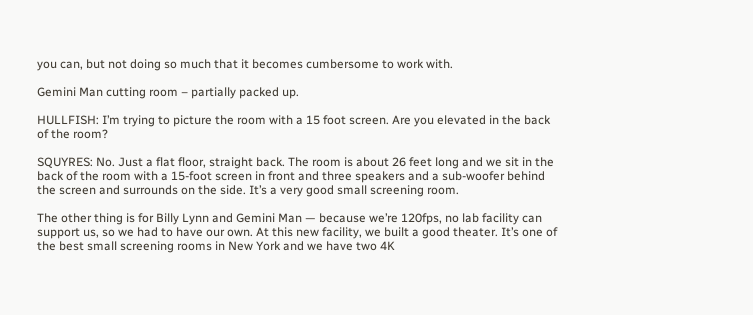you can, but not doing so much that it becomes cumbersome to work with.

Gemini Man cutting room – partially packed up.

HULLFISH: I’m trying to picture the room with a 15 foot screen. Are you elevated in the back of the room?

SQUYRES: No. Just a flat floor, straight back. The room is about 26 feet long and we sit in the back of the room with a 15-foot screen in front and three speakers and a sub-woofer behind the screen and surrounds on the side. It’s a very good small screening room.

The other thing is for Billy Lynn and Gemini Man — because we’re 120fps, no lab facility can support us, so we had to have our own. At this new facility, we built a good theater. It’s one of the best small screening rooms in New York and we have two 4K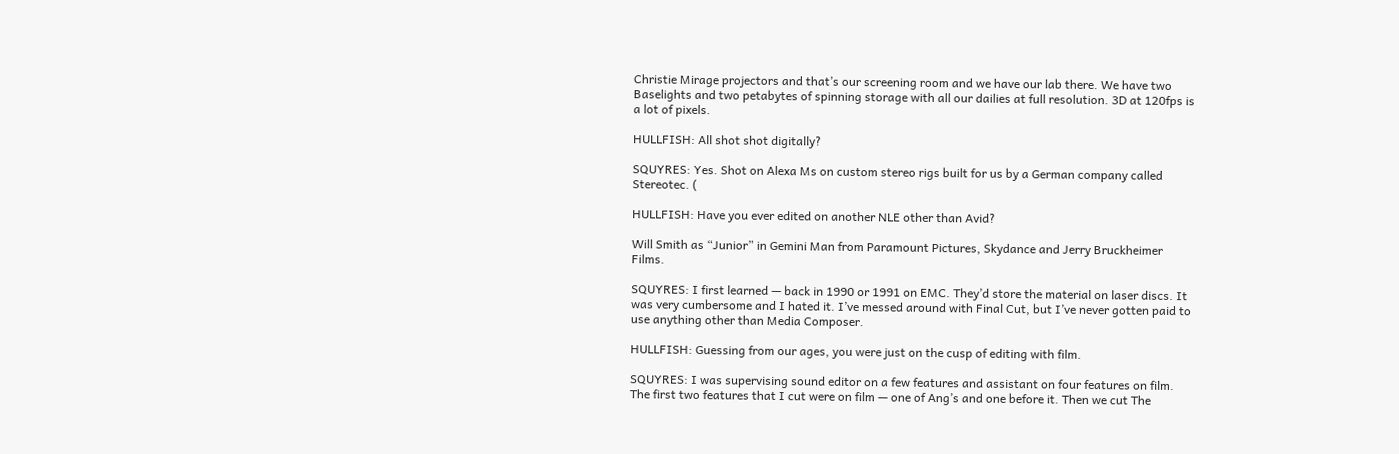Christie Mirage projectors and that’s our screening room and we have our lab there. We have two Baselights and two petabytes of spinning storage with all our dailies at full resolution. 3D at 120fps is a lot of pixels.

HULLFISH: All shot shot digitally?

SQUYRES: Yes. Shot on Alexa Ms on custom stereo rigs built for us by a German company called Stereotec. (

HULLFISH: Have you ever edited on another NLE other than Avid?

Will Smith as “Junior” in Gemini Man from Paramount Pictures, Skydance and Jerry Bruckheimer Films.

SQUYRES: I first learned — back in 1990 or 1991 on EMC. They’d store the material on laser discs. It was very cumbersome and I hated it. I’ve messed around with Final Cut, but I’ve never gotten paid to use anything other than Media Composer.

HULLFISH: Guessing from our ages, you were just on the cusp of editing with film.

SQUYRES: I was supervising sound editor on a few features and assistant on four features on film. The first two features that I cut were on film — one of Ang’s and one before it. Then we cut The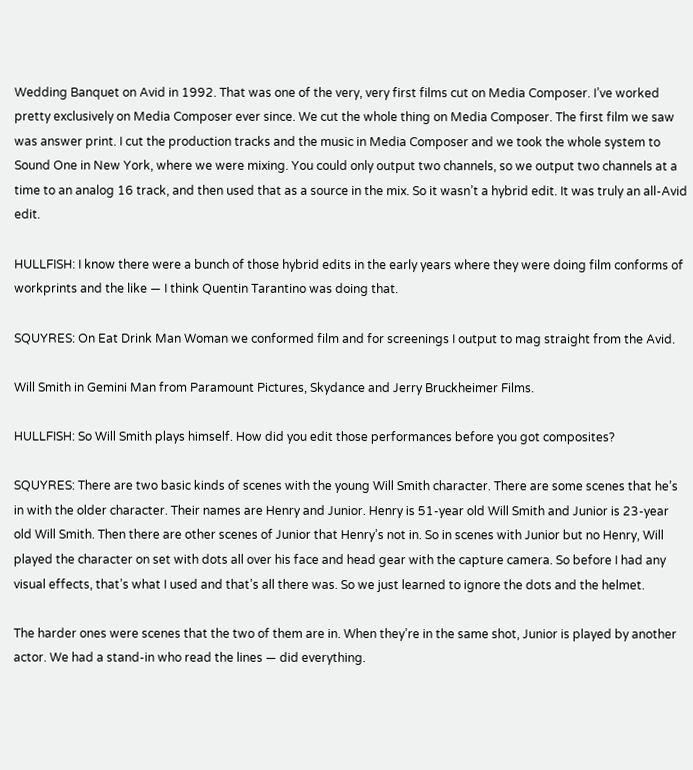Wedding Banquet on Avid in 1992. That was one of the very, very first films cut on Media Composer. I’ve worked pretty exclusively on Media Composer ever since. We cut the whole thing on Media Composer. The first film we saw was answer print. I cut the production tracks and the music in Media Composer and we took the whole system to Sound One in New York, where we were mixing. You could only output two channels, so we output two channels at a time to an analog 16 track, and then used that as a source in the mix. So it wasn’t a hybrid edit. It was truly an all-Avid edit.

HULLFISH: I know there were a bunch of those hybrid edits in the early years where they were doing film conforms of workprints and the like — I think Quentin Tarantino was doing that.

SQUYRES: On Eat Drink Man Woman we conformed film and for screenings I output to mag straight from the Avid.

Will Smith in Gemini Man from Paramount Pictures, Skydance and Jerry Bruckheimer Films.

HULLFISH: So Will Smith plays himself. How did you edit those performances before you got composites?

SQUYRES: There are two basic kinds of scenes with the young Will Smith character. There are some scenes that he’s in with the older character. Their names are Henry and Junior. Henry is 51-year old Will Smith and Junior is 23-year old Will Smith. Then there are other scenes of Junior that Henry’s not in. So in scenes with Junior but no Henry, Will played the character on set with dots all over his face and head gear with the capture camera. So before I had any visual effects, that’s what I used and that’s all there was. So we just learned to ignore the dots and the helmet.

The harder ones were scenes that the two of them are in. When they’re in the same shot, Junior is played by another actor. We had a stand-in who read the lines — did everything.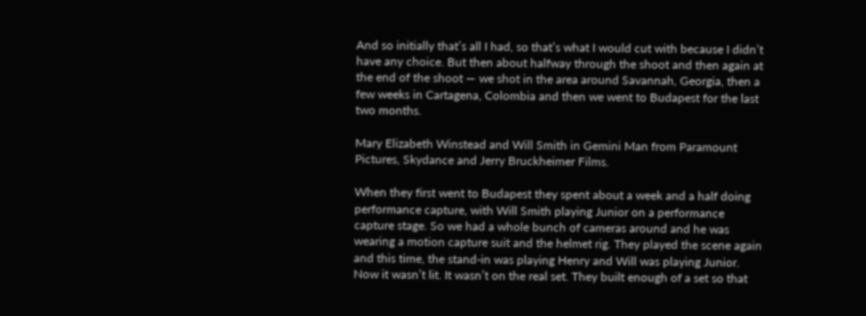And so initially that’s all I had, so that’s what I would cut with because I didn’t have any choice. But then about halfway through the shoot and then again at the end of the shoot — we shot in the area around Savannah, Georgia, then a few weeks in Cartagena, Colombia and then we went to Budapest for the last two months.

Mary Elizabeth Winstead and Will Smith in Gemini Man from Paramount Pictures, Skydance and Jerry Bruckheimer Films.

When they first went to Budapest they spent about a week and a half doing performance capture, with Will Smith playing Junior on a performance capture stage. So we had a whole bunch of cameras around and he was wearing a motion capture suit and the helmet rig. They played the scene again and this time, the stand-in was playing Henry and Will was playing Junior. Now it wasn’t lit. It wasn’t on the real set. They built enough of a set so that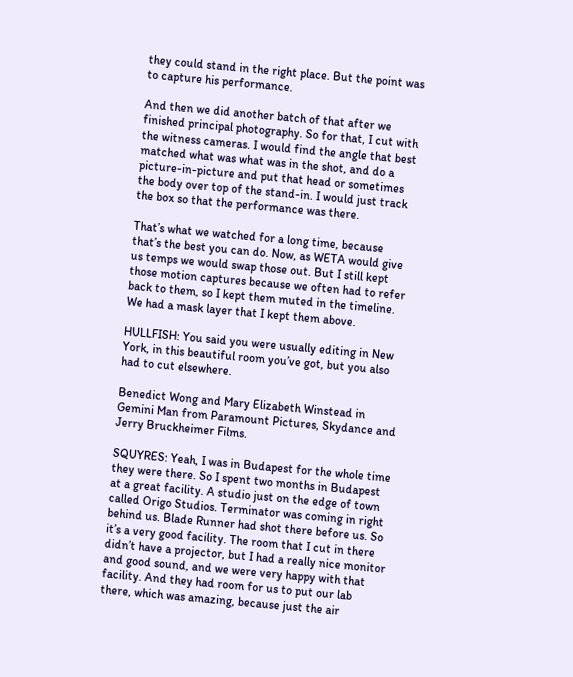they could stand in the right place. But the point was to capture his performance.

And then we did another batch of that after we finished principal photography. So for that, I cut with the witness cameras. I would find the angle that best matched what was what was in the shot, and do a picture-in-picture and put that head or sometimes the body over top of the stand-in. I would just track the box so that the performance was there.

That’s what we watched for a long time, because that’s the best you can do. Now, as WETA would give us temps we would swap those out. But I still kept those motion captures because we often had to refer back to them, so I kept them muted in the timeline. We had a mask layer that I kept them above.

HULLFISH: You said you were usually editing in New York, in this beautiful room you’ve got, but you also had to cut elsewhere.

Benedict Wong and Mary Elizabeth Winstead in Gemini Man from Paramount Pictures, Skydance and Jerry Bruckheimer Films.

SQUYRES: Yeah, I was in Budapest for the whole time they were there. So I spent two months in Budapest at a great facility. A studio just on the edge of town called Origo Studios. Terminator was coming in right behind us. Blade Runner had shot there before us. So it’s a very good facility. The room that I cut in there didn’t have a projector, but I had a really nice monitor and good sound, and we were very happy with that facility. And they had room for us to put our lab there, which was amazing, because just the air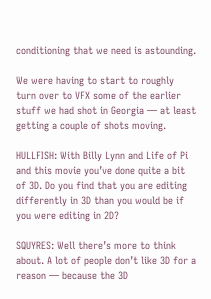conditioning that we need is astounding.

We were having to start to roughly turn over to VFX some of the earlier stuff we had shot in Georgia — at least getting a couple of shots moving.

HULLFISH: With Billy Lynn and Life of Pi and this movie you’ve done quite a bit of 3D. Do you find that you are editing differently in 3D than you would be if you were editing in 2D?

SQUYRES: Well there’s more to think about. A lot of people don’t like 3D for a reason — because the 3D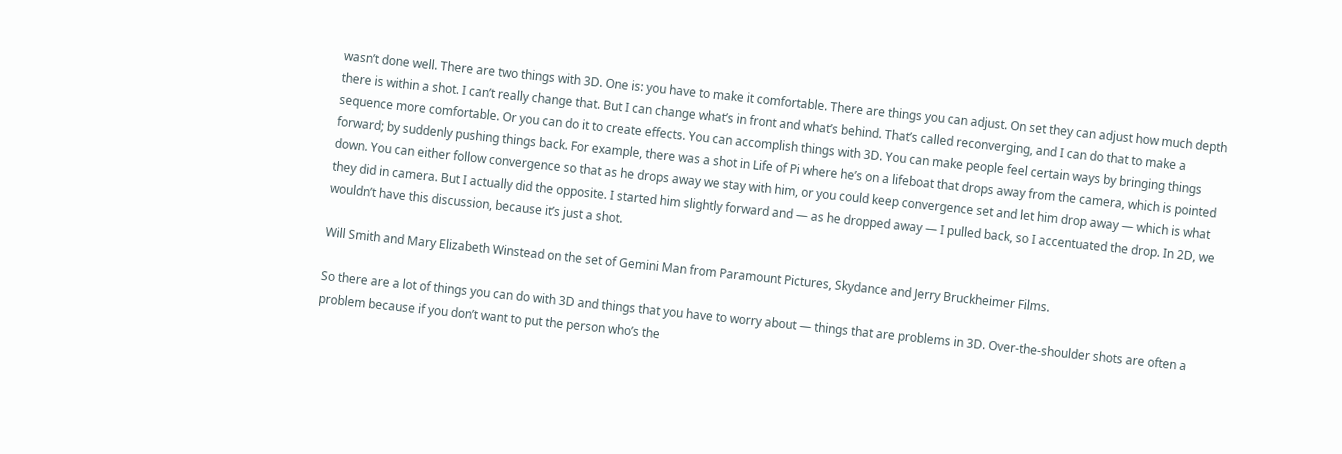wasn’t done well. There are two things with 3D. One is: you have to make it comfortable. There are things you can adjust. On set they can adjust how much depth there is within a shot. I can’t really change that. But I can change what’s in front and what’s behind. That’s called reconverging, and I can do that to make a sequence more comfortable. Or you can do it to create effects. You can accomplish things with 3D. You can make people feel certain ways by bringing things forward; by suddenly pushing things back. For example, there was a shot in Life of Pi where he’s on a lifeboat that drops away from the camera, which is pointed down. You can either follow convergence so that as he drops away we stay with him, or you could keep convergence set and let him drop away — which is what they did in camera. But I actually did the opposite. I started him slightly forward and — as he dropped away — I pulled back, so I accentuated the drop. In 2D, we wouldn’t have this discussion, because it’s just a shot.

Will Smith and Mary Elizabeth Winstead on the set of Gemini Man from Paramount Pictures, Skydance and Jerry Bruckheimer Films.

So there are a lot of things you can do with 3D and things that you have to worry about — things that are problems in 3D. Over-the-shoulder shots are often a problem because if you don’t want to put the person who’s the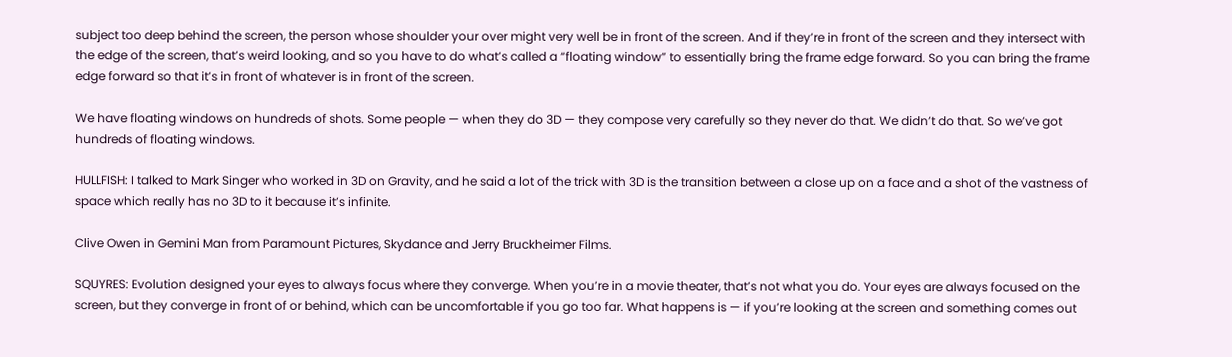subject too deep behind the screen, the person whose shoulder your over might very well be in front of the screen. And if they’re in front of the screen and they intersect with the edge of the screen, that’s weird looking, and so you have to do what’s called a “floating window” to essentially bring the frame edge forward. So you can bring the frame edge forward so that it’s in front of whatever is in front of the screen.

We have floating windows on hundreds of shots. Some people — when they do 3D — they compose very carefully so they never do that. We didn’t do that. So we’ve got hundreds of floating windows.

HULLFISH: I talked to Mark Singer who worked in 3D on Gravity, and he said a lot of the trick with 3D is the transition between a close up on a face and a shot of the vastness of space which really has no 3D to it because it’s infinite.

Clive Owen in Gemini Man from Paramount Pictures, Skydance and Jerry Bruckheimer Films.

SQUYRES: Evolution designed your eyes to always focus where they converge. When you’re in a movie theater, that’s not what you do. Your eyes are always focused on the screen, but they converge in front of or behind, which can be uncomfortable if you go too far. What happens is — if you’re looking at the screen and something comes out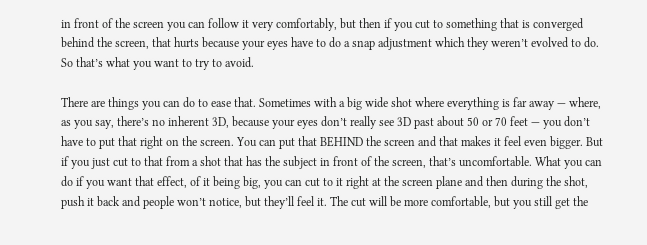in front of the screen you can follow it very comfortably, but then if you cut to something that is converged behind the screen, that hurts because your eyes have to do a snap adjustment which they weren’t evolved to do. So that’s what you want to try to avoid.

There are things you can do to ease that. Sometimes with a big wide shot where everything is far away — where, as you say, there’s no inherent 3D, because your eyes don’t really see 3D past about 50 or 70 feet — you don’t have to put that right on the screen. You can put that BEHIND the screen and that makes it feel even bigger. But if you just cut to that from a shot that has the subject in front of the screen, that’s uncomfortable. What you can do if you want that effect, of it being big, you can cut to it right at the screen plane and then during the shot, push it back and people won’t notice, but they’ll feel it. The cut will be more comfortable, but you still get the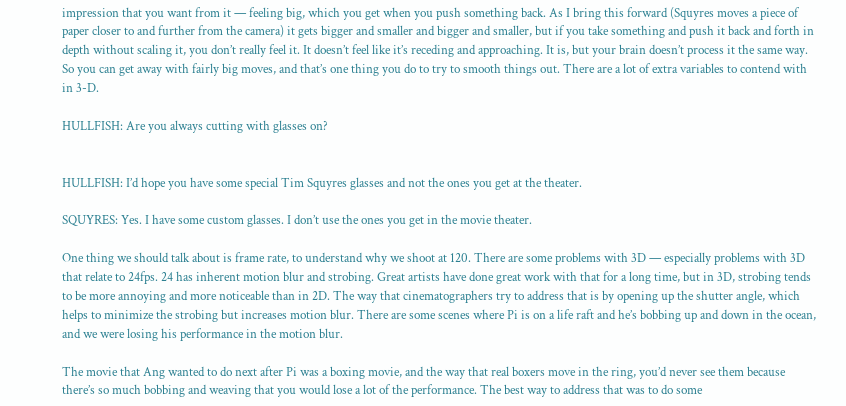impression that you want from it — feeling big, which you get when you push something back. As I bring this forward (Squyres moves a piece of paper closer to and further from the camera) it gets bigger and smaller and bigger and smaller, but if you take something and push it back and forth in depth without scaling it, you don’t really feel it. It doesn’t feel like it’s receding and approaching. It is, but your brain doesn’t process it the same way. So you can get away with fairly big moves, and that’s one thing you do to try to smooth things out. There are a lot of extra variables to contend with in 3-D.

HULLFISH: Are you always cutting with glasses on?


HULLFISH: I’d hope you have some special Tim Squyres glasses and not the ones you get at the theater.

SQUYRES: Yes. I have some custom glasses. I don’t use the ones you get in the movie theater.

One thing we should talk about is frame rate, to understand why we shoot at 120. There are some problems with 3D — especially problems with 3D that relate to 24fps. 24 has inherent motion blur and strobing. Great artists have done great work with that for a long time, but in 3D, strobing tends to be more annoying and more noticeable than in 2D. The way that cinematographers try to address that is by opening up the shutter angle, which helps to minimize the strobing but increases motion blur. There are some scenes where Pi is on a life raft and he’s bobbing up and down in the ocean, and we were losing his performance in the motion blur.

The movie that Ang wanted to do next after Pi was a boxing movie, and the way that real boxers move in the ring, you’d never see them because there’s so much bobbing and weaving that you would lose a lot of the performance. The best way to address that was to do some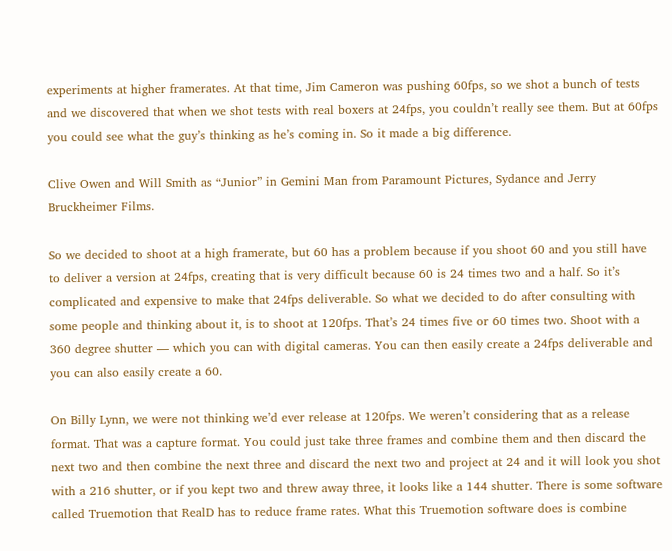experiments at higher framerates. At that time, Jim Cameron was pushing 60fps, so we shot a bunch of tests and we discovered that when we shot tests with real boxers at 24fps, you couldn’t really see them. But at 60fps you could see what the guy’s thinking as he’s coming in. So it made a big difference.

Clive Owen and Will Smith as “Junior” in Gemini Man from Paramount Pictures, Sydance and Jerry Bruckheimer Films.

So we decided to shoot at a high framerate, but 60 has a problem because if you shoot 60 and you still have to deliver a version at 24fps, creating that is very difficult because 60 is 24 times two and a half. So it’s complicated and expensive to make that 24fps deliverable. So what we decided to do after consulting with some people and thinking about it, is to shoot at 120fps. That’s 24 times five or 60 times two. Shoot with a 360 degree shutter — which you can with digital cameras. You can then easily create a 24fps deliverable and you can also easily create a 60.

On Billy Lynn, we were not thinking we’d ever release at 120fps. We weren’t considering that as a release format. That was a capture format. You could just take three frames and combine them and then discard the next two and then combine the next three and discard the next two and project at 24 and it will look you shot with a 216 shutter, or if you kept two and threw away three, it looks like a 144 shutter. There is some software called Truemotion that RealD has to reduce frame rates. What this Truemotion software does is combine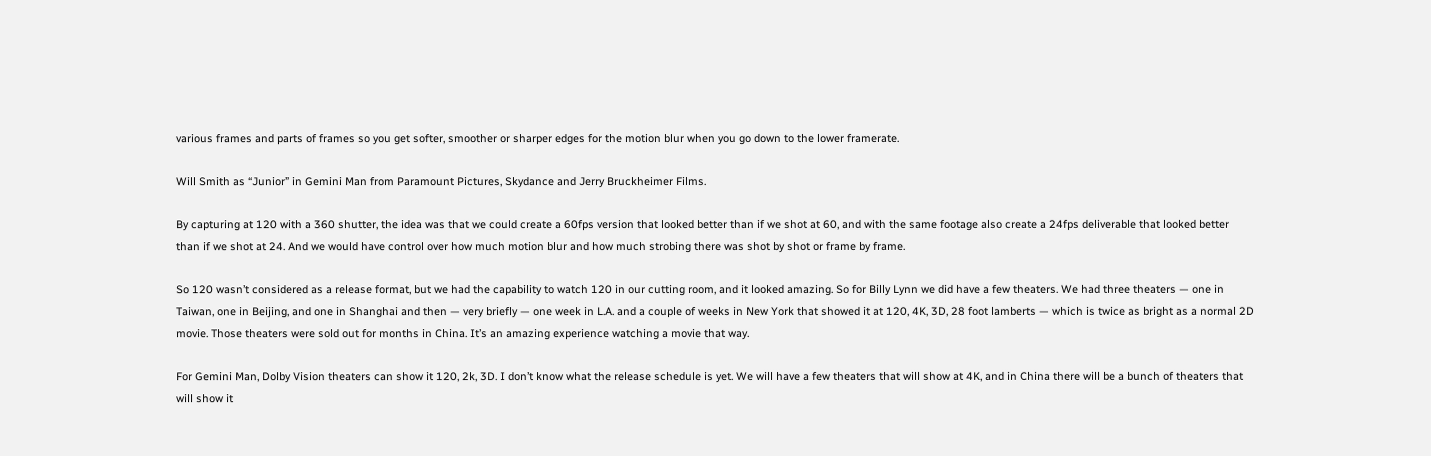various frames and parts of frames so you get softer, smoother or sharper edges for the motion blur when you go down to the lower framerate.

Will Smith as “Junior” in Gemini Man from Paramount Pictures, Skydance and Jerry Bruckheimer Films.

By capturing at 120 with a 360 shutter, the idea was that we could create a 60fps version that looked better than if we shot at 60, and with the same footage also create a 24fps deliverable that looked better than if we shot at 24. And we would have control over how much motion blur and how much strobing there was shot by shot or frame by frame.

So 120 wasn’t considered as a release format, but we had the capability to watch 120 in our cutting room, and it looked amazing. So for Billy Lynn we did have a few theaters. We had three theaters — one in Taiwan, one in Beijing, and one in Shanghai and then — very briefly — one week in L.A. and a couple of weeks in New York that showed it at 120, 4K, 3D, 28 foot lamberts — which is twice as bright as a normal 2D movie. Those theaters were sold out for months in China. It’s an amazing experience watching a movie that way.

For Gemini Man, Dolby Vision theaters can show it 120, 2k, 3D. I don’t know what the release schedule is yet. We will have a few theaters that will show at 4K, and in China there will be a bunch of theaters that will show it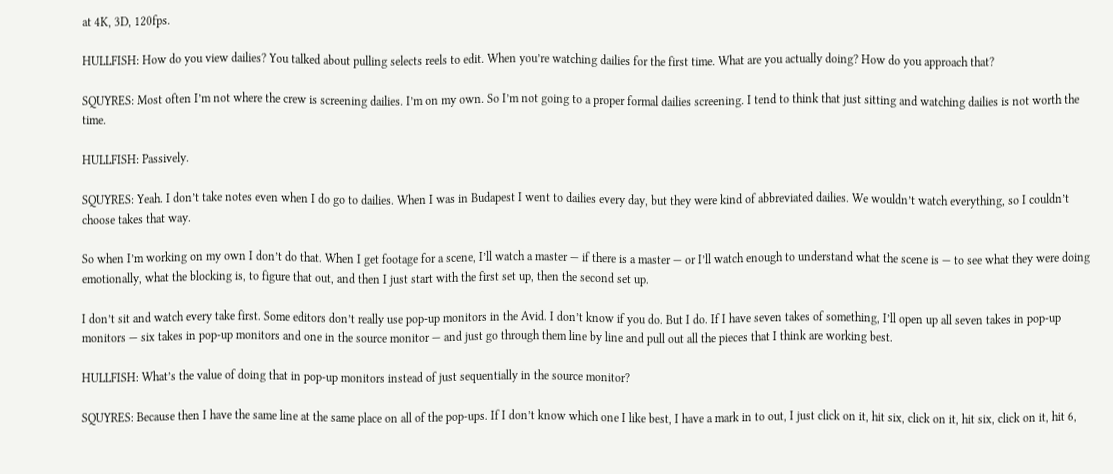at 4K, 3D, 120fps.

HULLFISH: How do you view dailies? You talked about pulling selects reels to edit. When you’re watching dailies for the first time. What are you actually doing? How do you approach that?

SQUYRES: Most often I’m not where the crew is screening dailies. I’m on my own. So I’m not going to a proper formal dailies screening. I tend to think that just sitting and watching dailies is not worth the time.

HULLFISH: Passively.

SQUYRES: Yeah. I don’t take notes even when I do go to dailies. When I was in Budapest I went to dailies every day, but they were kind of abbreviated dailies. We wouldn’t watch everything, so I couldn’t choose takes that way.

So when I’m working on my own I don’t do that. When I get footage for a scene, I’ll watch a master — if there is a master — or I’ll watch enough to understand what the scene is — to see what they were doing emotionally, what the blocking is, to figure that out, and then I just start with the first set up, then the second set up.

I don’t sit and watch every take first. Some editors don’t really use pop-up monitors in the Avid. I don’t know if you do. But I do. If I have seven takes of something, I’ll open up all seven takes in pop-up monitors — six takes in pop-up monitors and one in the source monitor — and just go through them line by line and pull out all the pieces that I think are working best.

HULLFISH: What’s the value of doing that in pop-up monitors instead of just sequentially in the source monitor?

SQUYRES: Because then I have the same line at the same place on all of the pop-ups. If I don’t know which one I like best, I have a mark in to out, I just click on it, hit six, click on it, hit six, click on it, hit 6,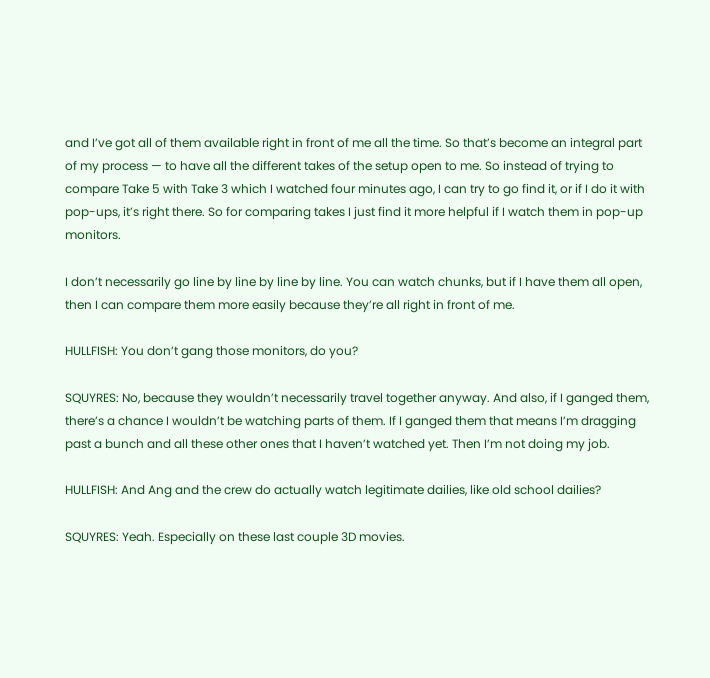and I’ve got all of them available right in front of me all the time. So that’s become an integral part of my process — to have all the different takes of the setup open to me. So instead of trying to compare Take 5 with Take 3 which I watched four minutes ago, I can try to go find it, or if I do it with pop-ups, it’s right there. So for comparing takes I just find it more helpful if I watch them in pop-up monitors.

I don’t necessarily go line by line by line by line. You can watch chunks, but if I have them all open, then I can compare them more easily because they’re all right in front of me.

HULLFISH: You don’t gang those monitors, do you?

SQUYRES: No, because they wouldn’t necessarily travel together anyway. And also, if I ganged them, there’s a chance I wouldn’t be watching parts of them. If I ganged them that means I’m dragging past a bunch and all these other ones that I haven’t watched yet. Then I’m not doing my job.

HULLFISH: And Ang and the crew do actually watch legitimate dailies, like old school dailies?

SQUYRES: Yeah. Especially on these last couple 3D movies.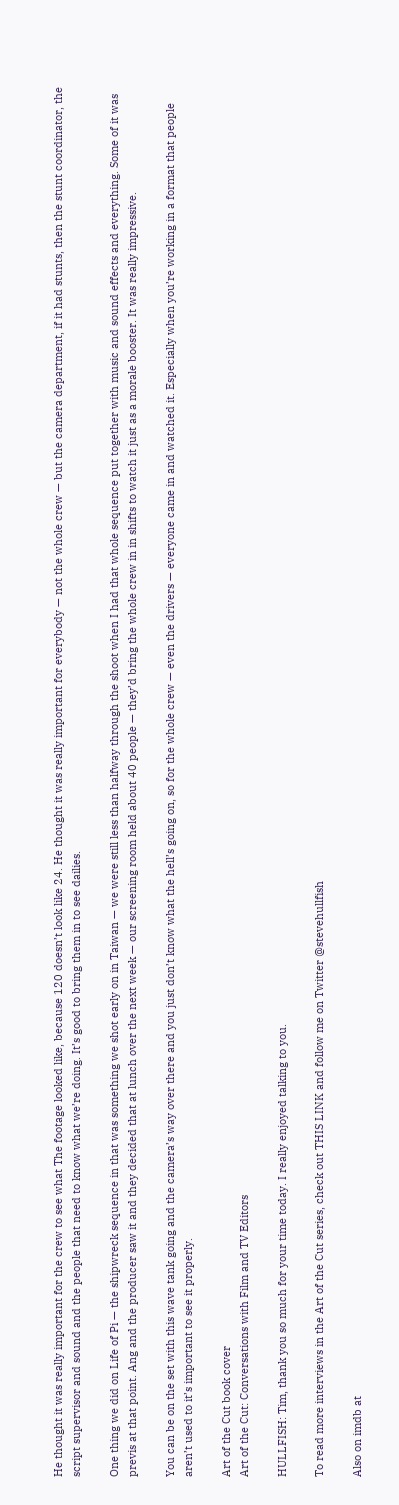He thought it was really important for the crew to see what The footage looked like, because 120 doesn’t look like 24. He thought it was really important for everybody — not the whole crew — but the camera department, if it had stunts, then the stunt coordinator, the script supervisor and sound and the people that need to know what we’re doing. It’s good to bring them in to see dailies.

One thing we did on Life of Pi — the shipwreck sequence in that was something we shot early on in Taiwan — we were still less than halfway through the shoot when I had that whole sequence put together with music and sound effects and everything. Some of it was previs at that point. Ang and the producer saw it and they decided that at lunch over the next week — our screening room held about 40 people — they’d bring the whole crew in in shifts to watch it just as a morale booster. It was really impressive.

You can be on the set with this wave tank going and the camera’s way over there and you just don’t know what the hell’s going on, so for the whole crew — even the drivers — everyone came in and watched it. Especially when you’re working in a format that people aren’t used to it’s important to see it properly.

Art of the Cut book cover
Art of the Cut: Conversations with Film and TV Editors

HULLFISH: Tim, thank you so much for your time today. I really enjoyed talking to you.

To read more interviews in the Art of the Cut series, check out THIS LINK and follow me on Twitter @stevehullfish

Also on imdb at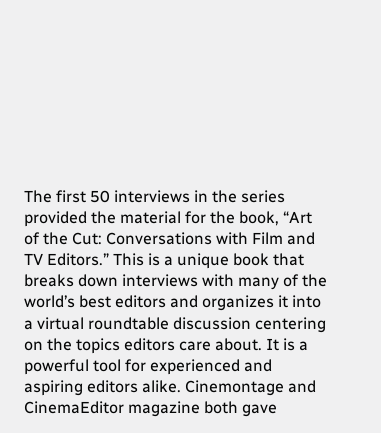The first 50 interviews in the series provided the material for the book, “Art of the Cut: Conversations with Film and TV Editors.” This is a unique book that breaks down interviews with many of the world’s best editors and organizes it into a virtual roundtable discussion centering on the topics editors care about. It is a powerful tool for experienced and aspiring editors alike. Cinemontage and CinemaEditor magazine both gave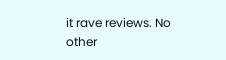it rave reviews. No other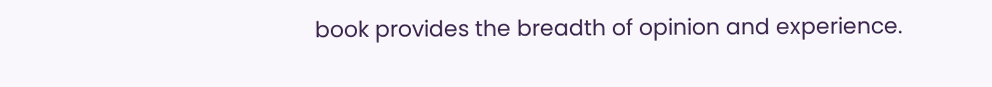book provides the breadth of opinion and experience.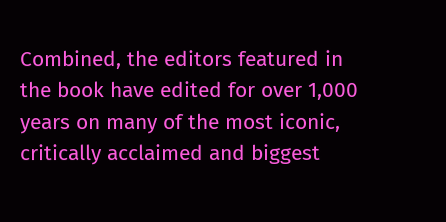Combined, the editors featured in the book have edited for over 1,000 years on many of the most iconic, critically acclaimed and biggest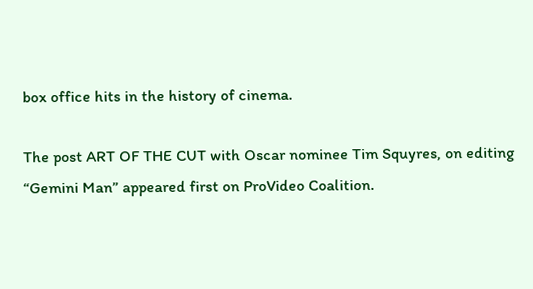box office hits in the history of cinema.

The post ART OF THE CUT with Oscar nominee Tim Squyres, on editing “Gemini Man” appeared first on ProVideo Coalition.